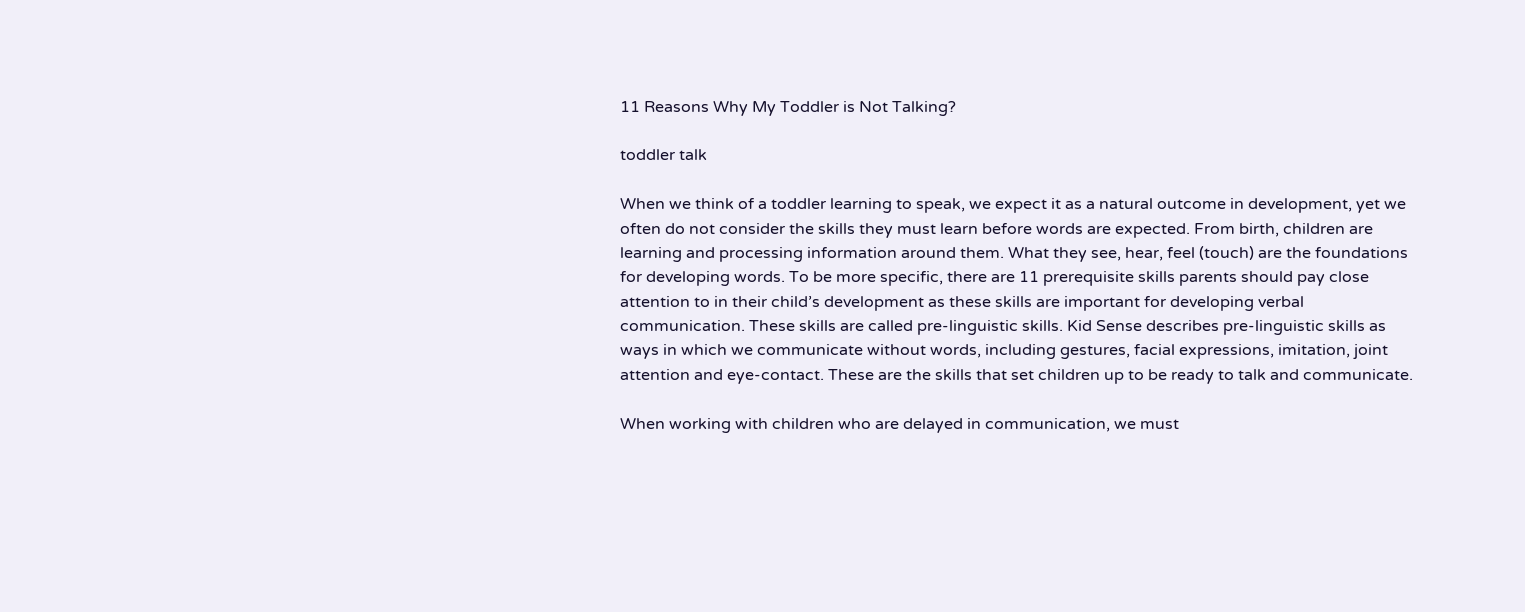11 Reasons Why My Toddler is Not Talking?

toddler talk

When we think of a toddler learning to speak, we expect it as a natural outcome in development, yet we often do not consider the skills they must learn before words are expected. From birth, children are learning and processing information around them. What they see, hear, feel (touch) are the foundations for developing words. To be more specific, there are 11 prerequisite skills parents should pay close attention to in their child’s development as these skills are important for developing verbal communication. These skills are called pre-linguistic skills. Kid Sense describes pre-linguistic skills as ways in which we communicate without words, including gestures, facial expressions, imitation, joint attention and eye-contact. These are the skills that set children up to be ready to talk and communicate.

When working with children who are delayed in communication, we must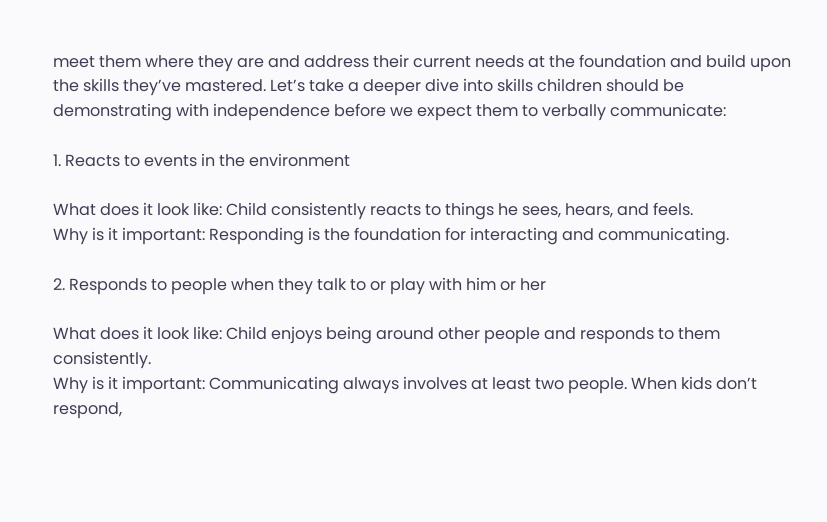meet them where they are and address their current needs at the foundation and build upon the skills they’ve mastered. Let’s take a deeper dive into skills children should be demonstrating with independence before we expect them to verbally communicate:

1. Reacts to events in the environment

What does it look like: Child consistently reacts to things he sees, hears, and feels.
Why is it important: Responding is the foundation for interacting and communicating.

2. Responds to people when they talk to or play with him or her

What does it look like: Child enjoys being around other people and responds to them consistently.
Why is it important: Communicating always involves at least two people. When kids don’t respond,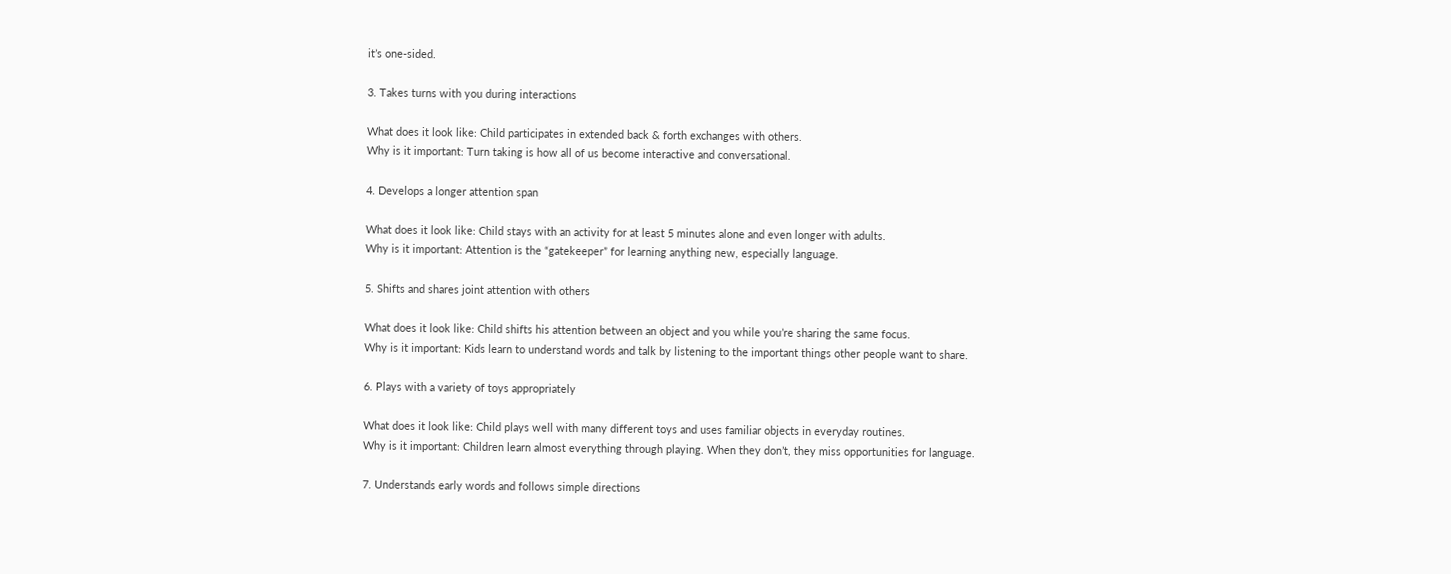it’s one-sided.

3. Takes turns with you during interactions

What does it look like: Child participates in extended back & forth exchanges with others.
Why is it important: Turn taking is how all of us become interactive and conversational.

4. Develops a longer attention span

What does it look like: Child stays with an activity for at least 5 minutes alone and even longer with adults.
Why is it important: Attention is the “gatekeeper” for learning anything new, especially language.

5. Shifts and shares joint attention with others

What does it look like: Child shifts his attention between an object and you while you’re sharing the same focus.
Why is it important: Kids learn to understand words and talk by listening to the important things other people want to share.

6. Plays with a variety of toys appropriately

What does it look like: Child plays well with many different toys and uses familiar objects in everyday routines.
Why is it important: Children learn almost everything through playing. When they don’t, they miss opportunities for language.

7. Understands early words and follows simple directions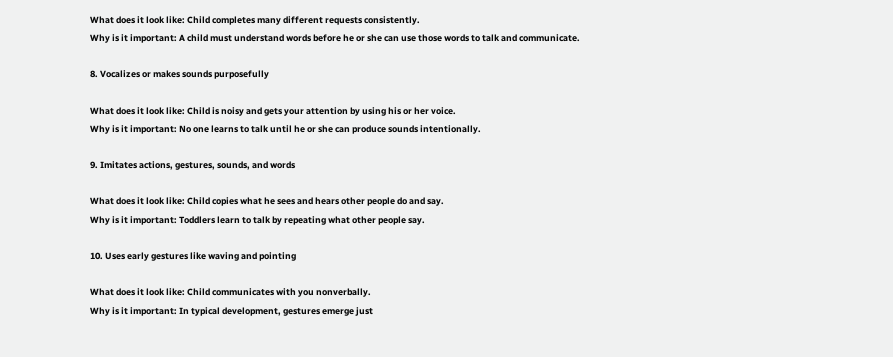What does it look like: Child completes many different requests consistently.
Why is it important: A child must understand words before he or she can use those words to talk and communicate.

8. Vocalizes or makes sounds purposefully

What does it look like: Child is noisy and gets your attention by using his or her voice.
Why is it important: No one learns to talk until he or she can produce sounds intentionally.

9. Imitates actions, gestures, sounds, and words

What does it look like: Child copies what he sees and hears other people do and say.
Why is it important: Toddlers learn to talk by repeating what other people say.

10. Uses early gestures like waving and pointing

What does it look like: Child communicates with you nonverbally.
Why is it important: In typical development, gestures emerge just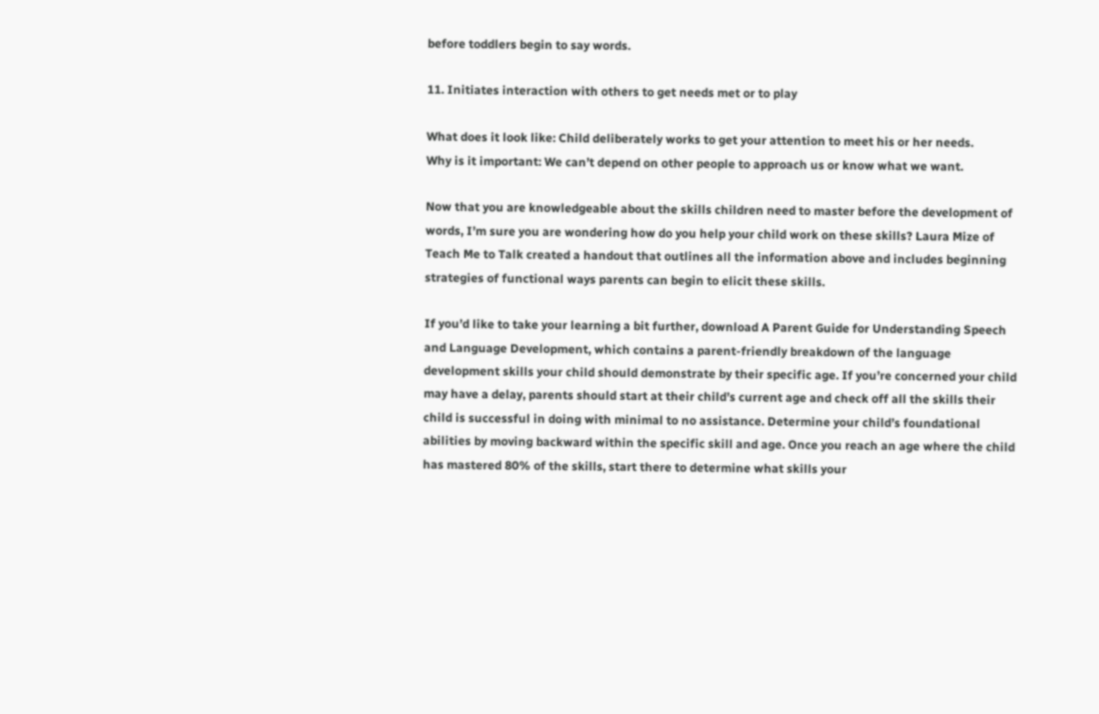before toddlers begin to say words.

11. Initiates interaction with others to get needs met or to play

What does it look like: Child deliberately works to get your attention to meet his or her needs.
Why is it important: We can’t depend on other people to approach us or know what we want.

Now that you are knowledgeable about the skills children need to master before the development of words, I’m sure you are wondering how do you help your child work on these skills? Laura Mize of Teach Me to Talk created a handout that outlines all the information above and includes beginning strategies of functional ways parents can begin to elicit these skills.

If you’d like to take your learning a bit further, download A Parent Guide for Understanding Speech and Language Development, which contains a parent-friendly breakdown of the language development skills your child should demonstrate by their specific age. If you’re concerned your child may have a delay, parents should start at their child’s current age and check off all the skills their child is successful in doing with minimal to no assistance. Determine your child’s foundational abilities by moving backward within the specific skill and age. Once you reach an age where the child has mastered 80% of the skills, start there to determine what skills your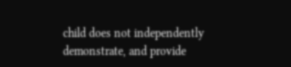child does not independently demonstrate, and provide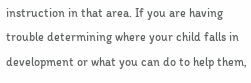instruction in that area. If you are having trouble determining where your child falls in development or what you can do to help them,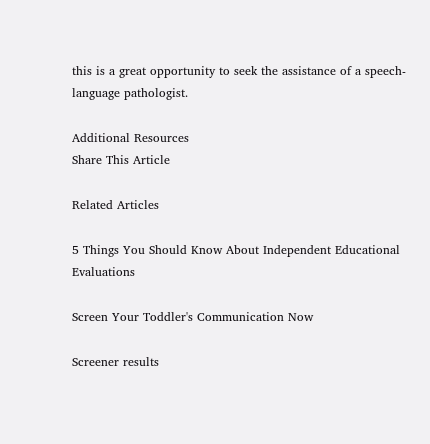this is a great opportunity to seek the assistance of a speech-language pathologist.

Additional Resources
Share This Article

Related Articles

5 Things You Should Know About Independent Educational Evaluations

Screen Your Toddler's Communication Now

Screener results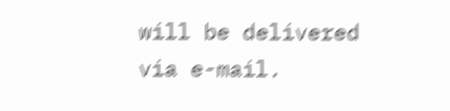will be delivered via e-mail.